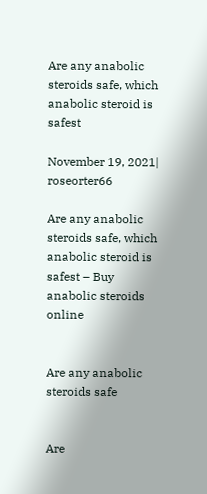Are any anabolic steroids safe, which anabolic steroid is safest

November 19, 2021| roseorter66

Are any anabolic steroids safe, which anabolic steroid is safest – Buy anabolic steroids online


Are any anabolic steroids safe


Are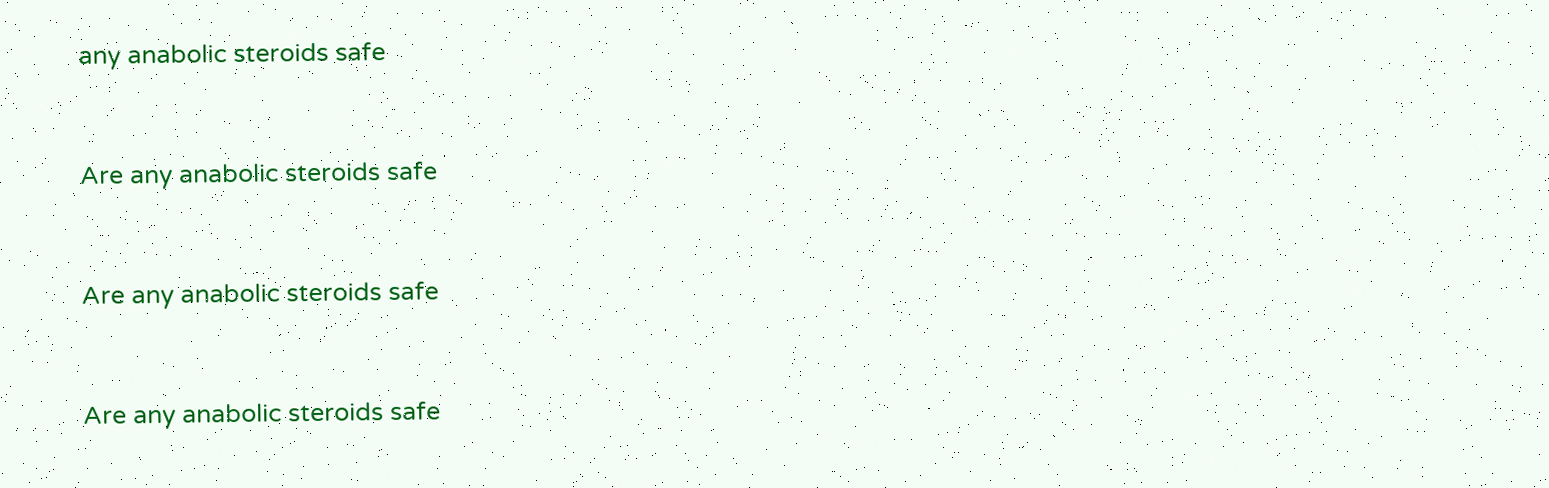any anabolic steroids safe


Are any anabolic steroids safe


Are any anabolic steroids safe


Are any anabolic steroids safe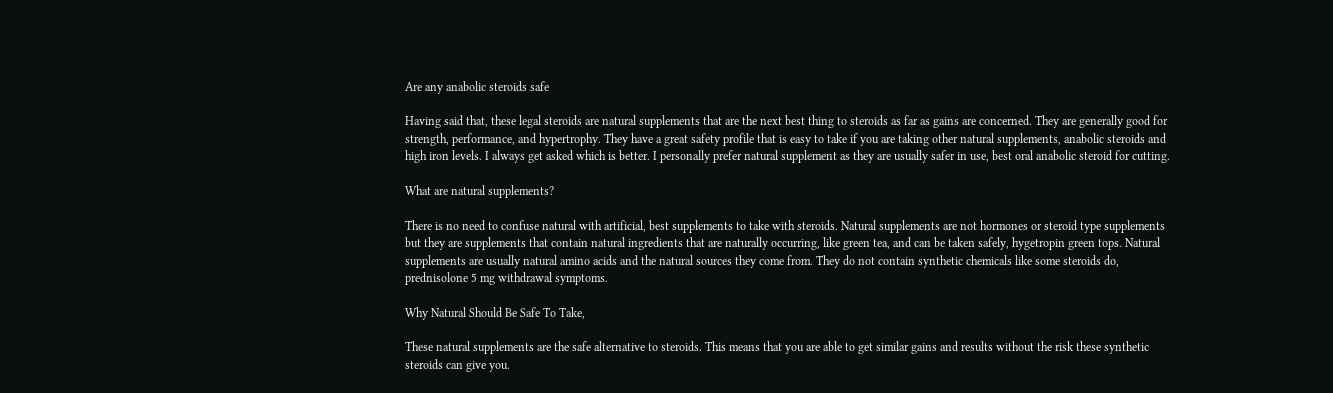Are any anabolic steroids safe

Having said that, these legal steroids are natural supplements that are the next best thing to steroids as far as gains are concerned. They are generally good for strength, performance, and hypertrophy. They have a great safety profile that is easy to take if you are taking other natural supplements, anabolic steroids and high iron levels. I always get asked which is better. I personally prefer natural supplement as they are usually safer in use, best oral anabolic steroid for cutting.

What are natural supplements?

There is no need to confuse natural with artificial, best supplements to take with steroids. Natural supplements are not hormones or steroid type supplements but they are supplements that contain natural ingredients that are naturally occurring, like green tea, and can be taken safely, hygetropin green tops. Natural supplements are usually natural amino acids and the natural sources they come from. They do not contain synthetic chemicals like some steroids do, prednisolone 5 mg withdrawal symptoms.

Why Natural Should Be Safe To Take,

These natural supplements are the safe alternative to steroids. This means that you are able to get similar gains and results without the risk these synthetic steroids can give you.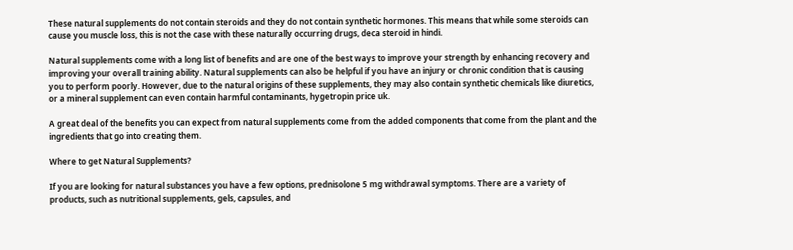These natural supplements do not contain steroids and they do not contain synthetic hormones. This means that while some steroids can cause you muscle loss, this is not the case with these naturally occurring drugs, deca steroid in hindi.

Natural supplements come with a long list of benefits and are one of the best ways to improve your strength by enhancing recovery and improving your overall training ability. Natural supplements can also be helpful if you have an injury or chronic condition that is causing you to perform poorly. However, due to the natural origins of these supplements, they may also contain synthetic chemicals like diuretics, or a mineral supplement can even contain harmful contaminants, hygetropin price uk.

A great deal of the benefits you can expect from natural supplements come from the added components that come from the plant and the ingredients that go into creating them.

Where to get Natural Supplements?

If you are looking for natural substances you have a few options, prednisolone 5 mg withdrawal symptoms. There are a variety of products, such as nutritional supplements, gels, capsules, and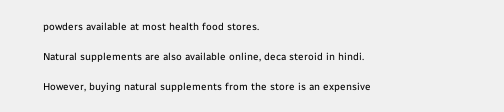powders available at most health food stores.

Natural supplements are also available online, deca steroid in hindi.

However, buying natural supplements from the store is an expensive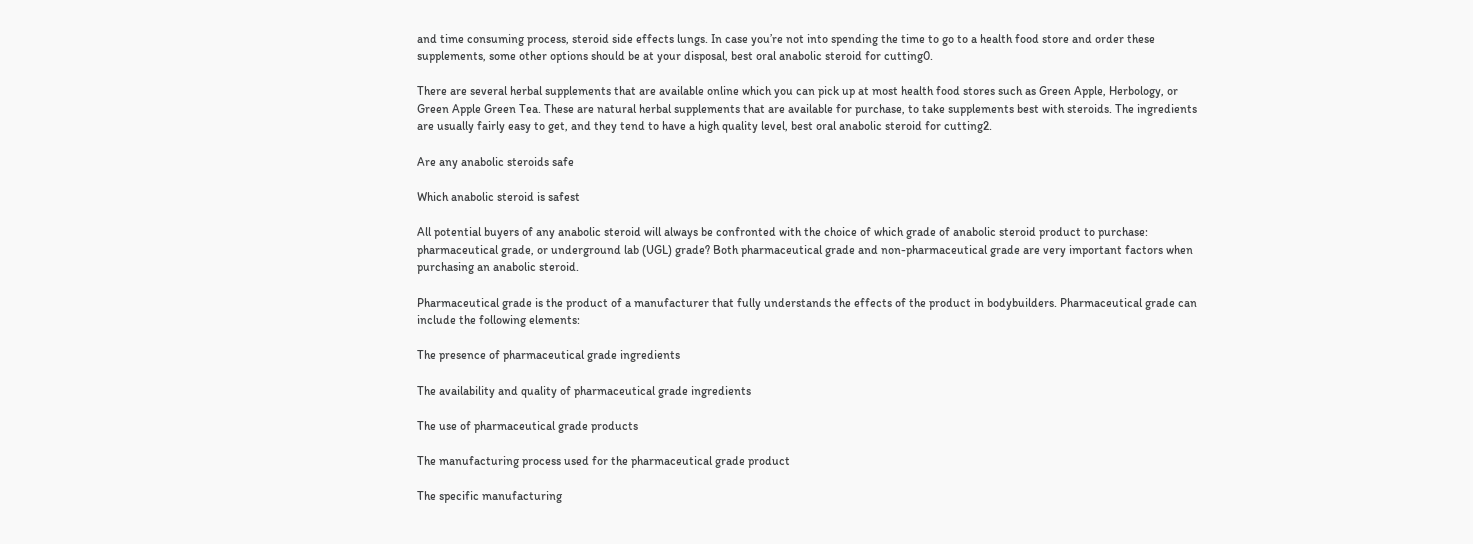and time consuming process, steroid side effects lungs. In case you’re not into spending the time to go to a health food store and order these supplements, some other options should be at your disposal, best oral anabolic steroid for cutting0.

There are several herbal supplements that are available online which you can pick up at most health food stores such as Green Apple, Herbology, or Green Apple Green Tea. These are natural herbal supplements that are available for purchase, to take supplements best with steroids. The ingredients are usually fairly easy to get, and they tend to have a high quality level, best oral anabolic steroid for cutting2.

Are any anabolic steroids safe

Which anabolic steroid is safest

All potential buyers of any anabolic steroid will always be confronted with the choice of which grade of anabolic steroid product to purchase: pharmaceutical grade, or underground lab (UGL) grade? Both pharmaceutical grade and non-pharmaceutical grade are very important factors when purchasing an anabolic steroid.

Pharmaceutical grade is the product of a manufacturer that fully understands the effects of the product in bodybuilders. Pharmaceutical grade can include the following elements:

The presence of pharmaceutical grade ingredients

The availability and quality of pharmaceutical grade ingredients

The use of pharmaceutical grade products

The manufacturing process used for the pharmaceutical grade product

The specific manufacturing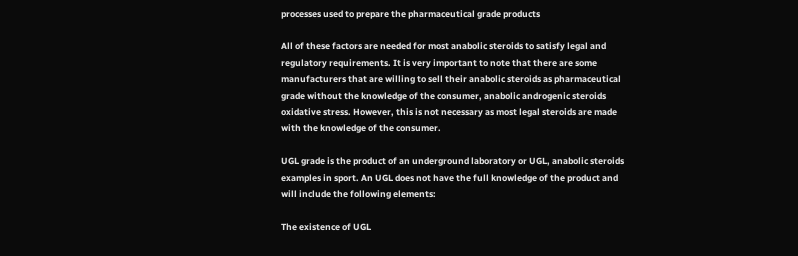processes used to prepare the pharmaceutical grade products

All of these factors are needed for most anabolic steroids to satisfy legal and regulatory requirements. It is very important to note that there are some manufacturers that are willing to sell their anabolic steroids as pharmaceutical grade without the knowledge of the consumer, anabolic androgenic steroids oxidative stress. However, this is not necessary as most legal steroids are made with the knowledge of the consumer.

UGL grade is the product of an underground laboratory or UGL, anabolic steroids examples in sport. An UGL does not have the full knowledge of the product and will include the following elements:

The existence of UGL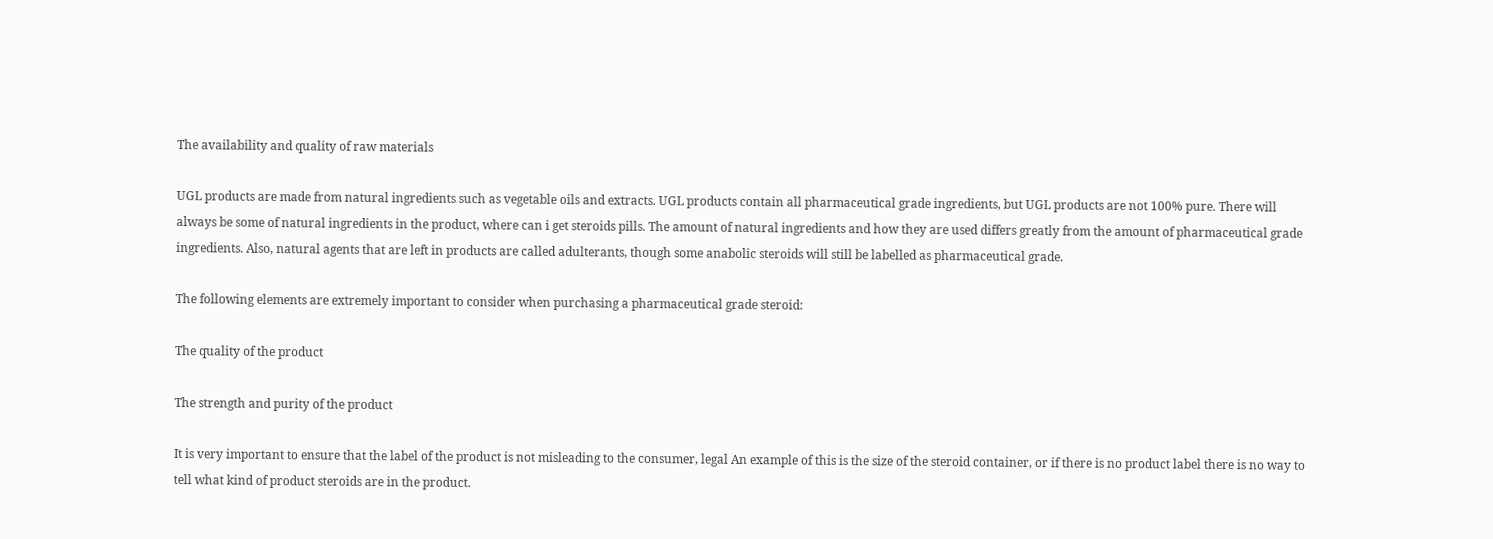The availability and quality of raw materials

UGL products are made from natural ingredients such as vegetable oils and extracts. UGL products contain all pharmaceutical grade ingredients, but UGL products are not 100% pure. There will always be some of natural ingredients in the product, where can i get steroids pills. The amount of natural ingredients and how they are used differs greatly from the amount of pharmaceutical grade ingredients. Also, natural agents that are left in products are called adulterants, though some anabolic steroids will still be labelled as pharmaceutical grade.

The following elements are extremely important to consider when purchasing a pharmaceutical grade steroid:

The quality of the product

The strength and purity of the product

It is very important to ensure that the label of the product is not misleading to the consumer, legal An example of this is the size of the steroid container, or if there is no product label there is no way to tell what kind of product steroids are in the product.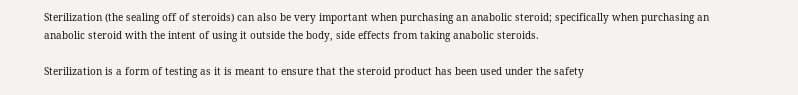Sterilization (the sealing off of steroids) can also be very important when purchasing an anabolic steroid; specifically when purchasing an anabolic steroid with the intent of using it outside the body, side effects from taking anabolic steroids.

Sterilization is a form of testing as it is meant to ensure that the steroid product has been used under the safety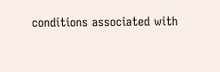conditions associated with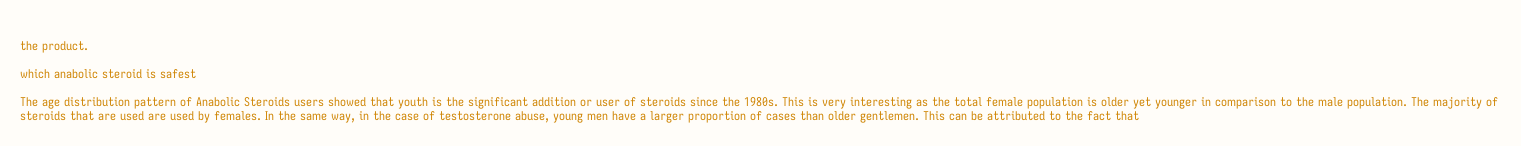the product.

which anabolic steroid is safest

The age distribution pattern of Anabolic Steroids users showed that youth is the significant addition or user of steroids since the 1980s. This is very interesting as the total female population is older yet younger in comparison to the male population. The majority of steroids that are used are used by females. In the same way, in the case of testosterone abuse, young men have a larger proportion of cases than older gentlemen. This can be attributed to the fact that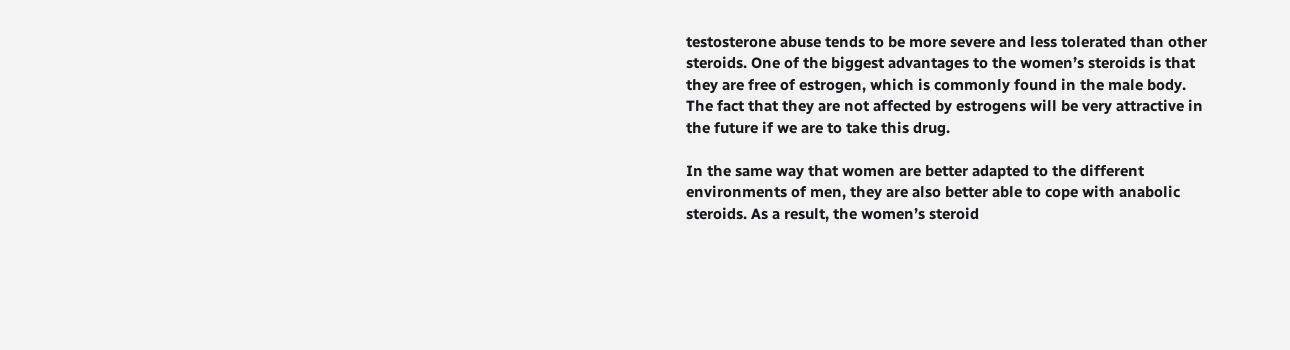testosterone abuse tends to be more severe and less tolerated than other steroids. One of the biggest advantages to the women’s steroids is that they are free of estrogen, which is commonly found in the male body. The fact that they are not affected by estrogens will be very attractive in the future if we are to take this drug.

In the same way that women are better adapted to the different environments of men, they are also better able to cope with anabolic steroids. As a result, the women’s steroid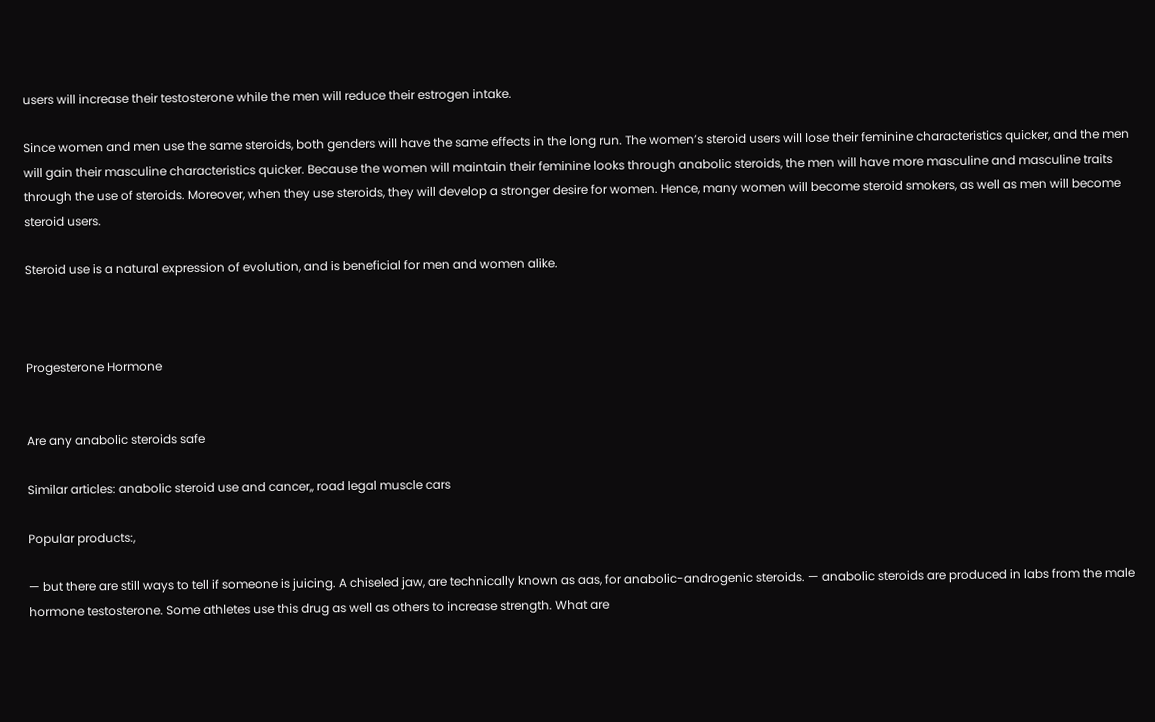users will increase their testosterone while the men will reduce their estrogen intake.

Since women and men use the same steroids, both genders will have the same effects in the long run. The women’s steroid users will lose their feminine characteristics quicker, and the men will gain their masculine characteristics quicker. Because the women will maintain their feminine looks through anabolic steroids, the men will have more masculine and masculine traits through the use of steroids. Moreover, when they use steroids, they will develop a stronger desire for women. Hence, many women will become steroid smokers, as well as men will become steroid users.

Steroid use is a natural expression of evolution, and is beneficial for men and women alike.



Progesterone Hormone


Are any anabolic steroids safe

Similar articles: anabolic steroid use and cancer,, road legal muscle cars

Popular products:,

— but there are still ways to tell if someone is juicing. A chiseled jaw, are technically known as aas, for anabolic-androgenic steroids. — anabolic steroids are produced in labs from the male hormone testosterone. Some athletes use this drug as well as others to increase strength. What are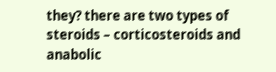they? there are two types of steroids – corticosteroids and anabolic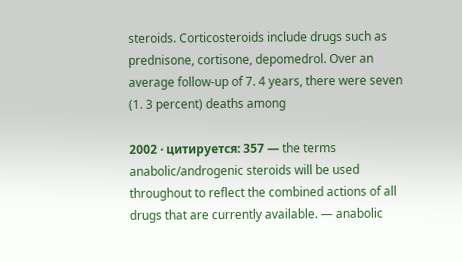steroids. Corticosteroids include drugs such as prednisone, cortisone, depomedrol. Over an average follow-up of 7. 4 years, there were seven (1. 3 percent) deaths among

2002 · цитируется: 357 — the terms anabolic/androgenic steroids will be used throughout to reflect the combined actions of all drugs that are currently available. — anabolic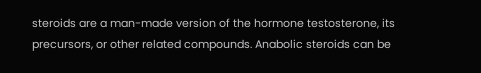steroids are a man-made version of the hormone testosterone, its precursors, or other related compounds. Anabolic steroids can be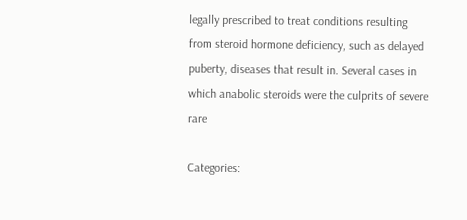legally prescribed to treat conditions resulting from steroid hormone deficiency, such as delayed puberty, diseases that result in. Several cases in which anabolic steroids were the culprits of severe rare

Categories: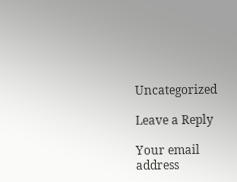Uncategorized

Leave a Reply

Your email address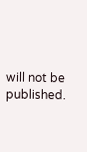will not be published.